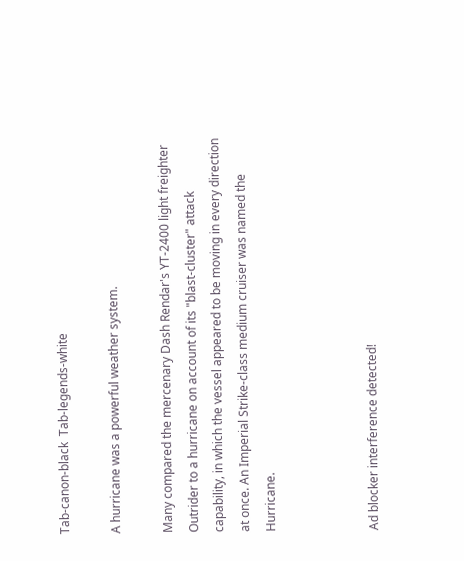Tab-canon-black  Tab-legends-white

A hurricane was a powerful weather system.

Many compared the mercenary Dash Rendar's YT-2400 light freighter Outrider to a hurricane on account of its "blast-cluster" attack capability, in which the vessel appeared to be moving in every direction at once. An Imperial Strike-class medium cruiser was named the Hurricane.



Ad blocker interference detected!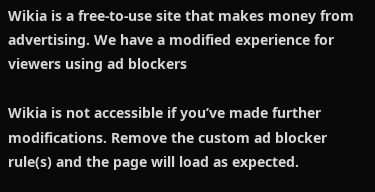Wikia is a free-to-use site that makes money from advertising. We have a modified experience for viewers using ad blockers

Wikia is not accessible if you’ve made further modifications. Remove the custom ad blocker rule(s) and the page will load as expected.